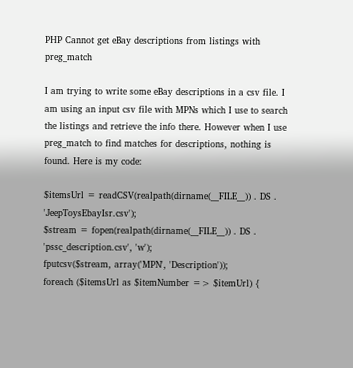PHP Cannot get eBay descriptions from listings with preg_match

I am trying to write some eBay descriptions in a csv file. I am using an input csv file with MPNs which I use to search the listings and retrieve the info there. However when I use preg_match to find matches for descriptions, nothing is found. Here is my code:

$itemsUrl = readCSV(realpath(dirname(__FILE__)) . DS . 'JeepToysEbayIsr.csv');
$stream = fopen(realpath(dirname(__FILE__)) . DS . 'pssc_description.csv', 'w');
fputcsv($stream, array('MPN', 'Description'));
foreach ($itemsUrl as $itemNumber => $itemUrl) {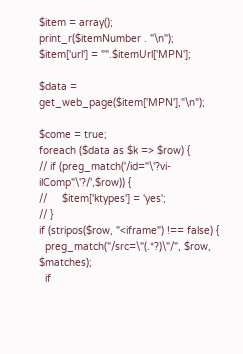$item = array();
print_r($itemNumber . "\n");
$item['url'] = "".$itemUrl['MPN'];

$data = get_web_page($item['MPN'],"\n");

$come = true;
foreach ($data as $k => $row) {
// if (preg_match('/id="\'?vi-ilComp"\'?/',$row)) {
//     $item['ktypes'] = 'yes';
// }
if (stripos($row, "<iframe") !== false) {
  preg_match("/src=\"(.*?)\"/", $row, $matches);
  if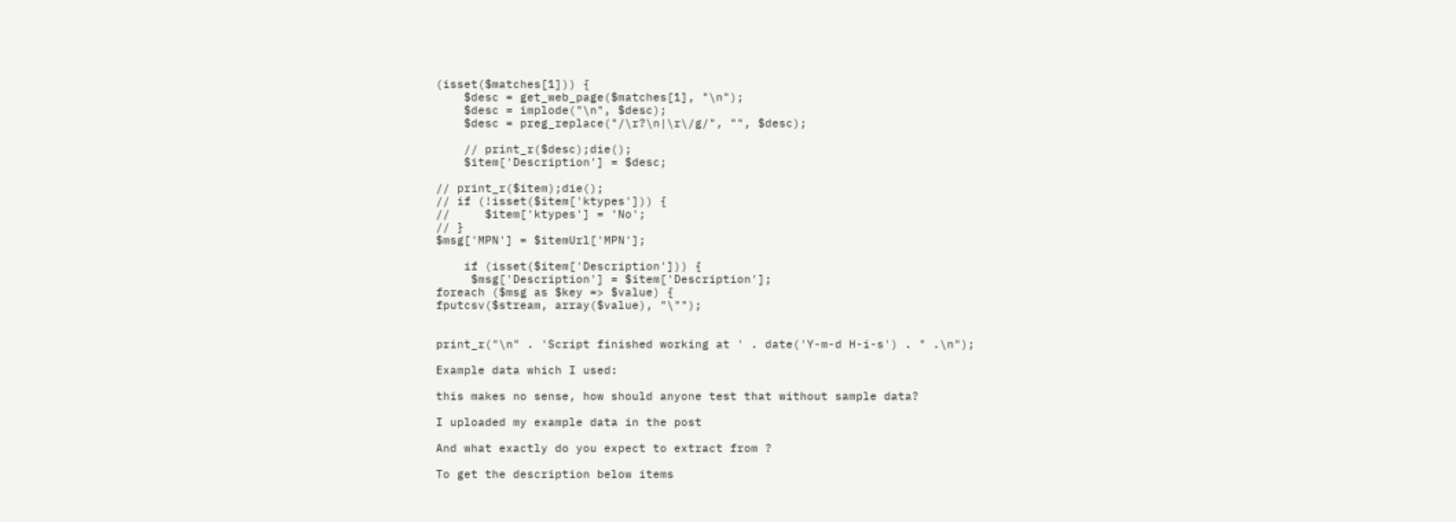(isset($matches[1])) {
    $desc = get_web_page($matches[1], "\n");
    $desc = implode("\n", $desc);
    $desc = preg_replace("/\r?\n|\r\/g/", "", $desc);

    // print_r($desc);die();
    $item['Description'] = $desc;

// print_r($item);die();
// if (!isset($item['ktypes'])) {
//     $item['ktypes'] = 'No';
// }
$msg['MPN'] = $itemUrl['MPN'];

    if (isset($item['Description'])) {
     $msg['Description'] = $item['Description'];
foreach ($msg as $key => $value) {
fputcsv($stream, array($value), "\"");


print_r("\n" . 'Script finished working at ' . date('Y-m-d H-i-s') . " .\n");

Example data which I used:

this makes no sense, how should anyone test that without sample data?

I uploaded my example data in the post

And what exactly do you expect to extract from ?

To get the description below items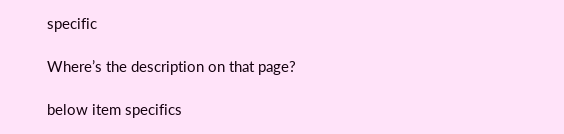specific

Where’s the description on that page?

below item specifics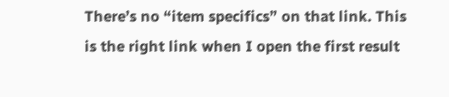There’s no “item specifics” on that link. This is the right link when I open the first result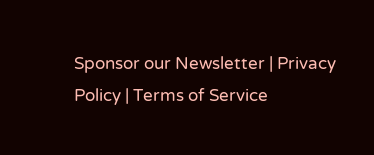Sponsor our Newsletter | Privacy Policy | Terms of Service